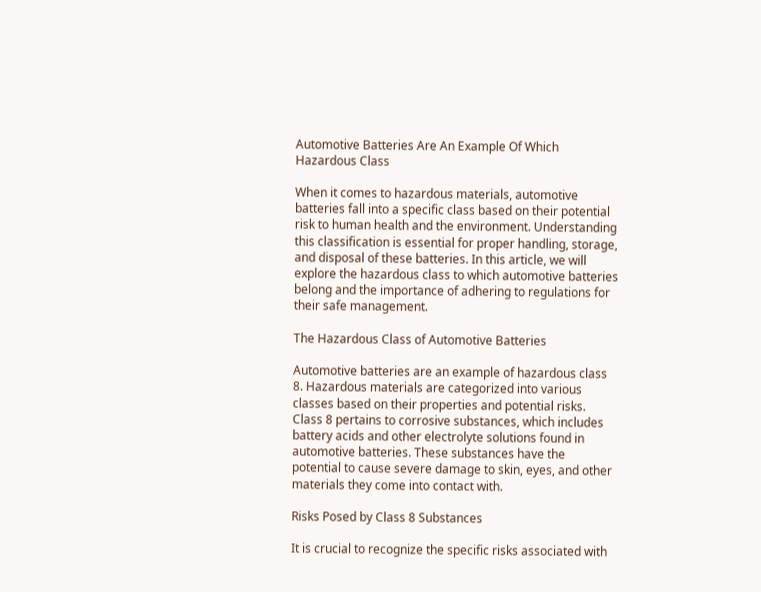Automotive Batteries Are An Example Of Which Hazardous Class

When it comes to hazardous materials, automotive batteries fall into a specific class based on their potential risk to human health and the environment. Understanding this classification is essential for proper handling, storage, and disposal of these batteries. In this article, we will explore the hazardous class to which automotive batteries belong and the importance of adhering to regulations for their safe management.

The Hazardous Class of Automotive Batteries

Automotive batteries are an example of hazardous class 8. Hazardous materials are categorized into various classes based on their properties and potential risks. Class 8 pertains to corrosive substances, which includes battery acids and other electrolyte solutions found in automotive batteries. These substances have the potential to cause severe damage to skin, eyes, and other materials they come into contact with.

Risks Posed by Class 8 Substances

It is crucial to recognize the specific risks associated with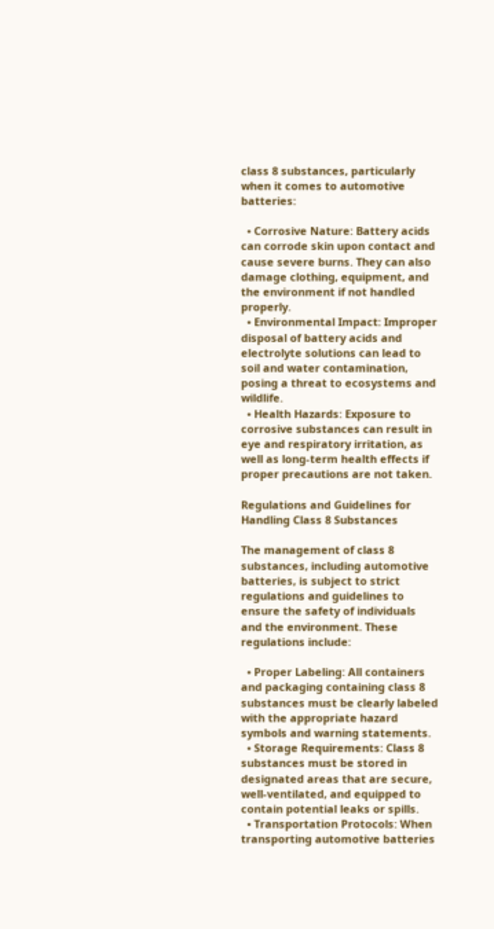class 8 substances, particularly when it comes to automotive batteries:

  • Corrosive Nature: Battery acids can corrode skin upon contact and cause severe burns. They can also damage clothing, equipment, and the environment if not handled properly.
  • Environmental Impact: Improper disposal of battery acids and electrolyte solutions can lead to soil and water contamination, posing a threat to ecosystems and wildlife.
  • Health Hazards: Exposure to corrosive substances can result in eye and respiratory irritation, as well as long-term health effects if proper precautions are not taken.

Regulations and Guidelines for Handling Class 8 Substances

The management of class 8 substances, including automotive batteries, is subject to strict regulations and guidelines to ensure the safety of individuals and the environment. These regulations include:

  • Proper Labeling: All containers and packaging containing class 8 substances must be clearly labeled with the appropriate hazard symbols and warning statements.
  • Storage Requirements: Class 8 substances must be stored in designated areas that are secure, well-ventilated, and equipped to contain potential leaks or spills.
  • Transportation Protocols: When transporting automotive batteries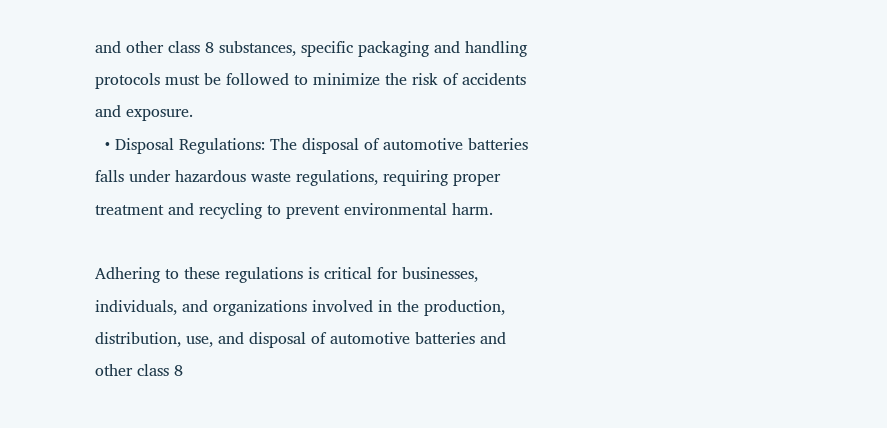and other class 8 substances, specific packaging and handling protocols must be followed to minimize the risk of accidents and exposure.
  • Disposal Regulations: The disposal of automotive batteries falls under hazardous waste regulations, requiring proper treatment and recycling to prevent environmental harm.

Adhering to these regulations is critical for businesses, individuals, and organizations involved in the production, distribution, use, and disposal of automotive batteries and other class 8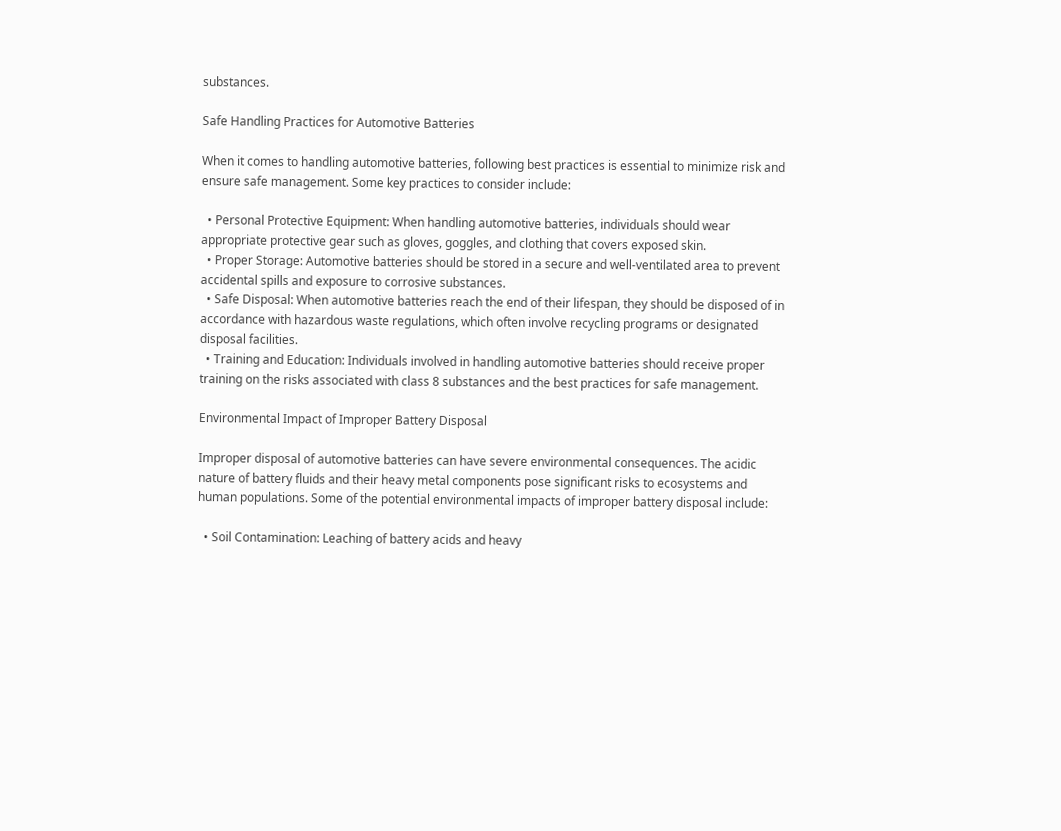substances.

Safe Handling Practices for Automotive Batteries

When it comes to handling automotive batteries, following best practices is essential to minimize risk and ensure safe management. Some key practices to consider include:

  • Personal Protective Equipment: When handling automotive batteries, individuals should wear appropriate protective gear such as gloves, goggles, and clothing that covers exposed skin.
  • Proper Storage: Automotive batteries should be stored in a secure and well-ventilated area to prevent accidental spills and exposure to corrosive substances.
  • Safe Disposal: When automotive batteries reach the end of their lifespan, they should be disposed of in accordance with hazardous waste regulations, which often involve recycling programs or designated disposal facilities.
  • Training and Education: Individuals involved in handling automotive batteries should receive proper training on the risks associated with class 8 substances and the best practices for safe management.

Environmental Impact of Improper Battery Disposal

Improper disposal of automotive batteries can have severe environmental consequences. The acidic nature of battery fluids and their heavy metal components pose significant risks to ecosystems and human populations. Some of the potential environmental impacts of improper battery disposal include:

  • Soil Contamination: Leaching of battery acids and heavy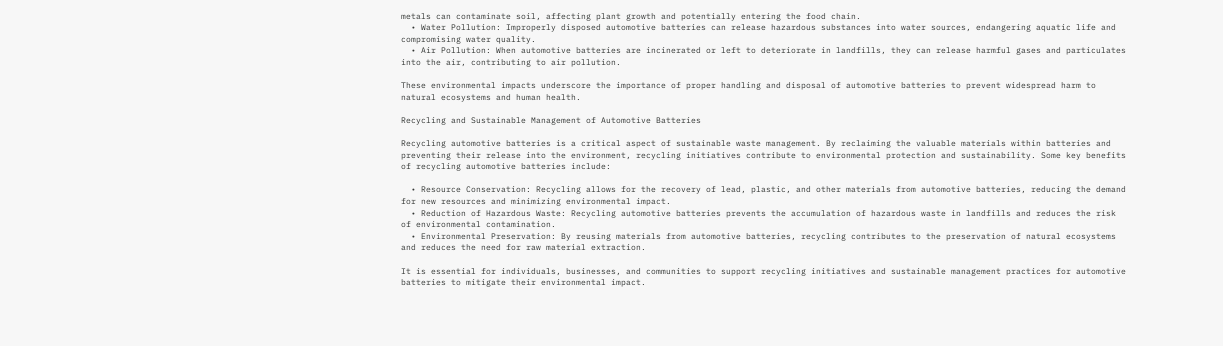metals can contaminate soil, affecting plant growth and potentially entering the food chain.
  • Water Pollution: Improperly disposed automotive batteries can release hazardous substances into water sources, endangering aquatic life and compromising water quality.
  • Air Pollution: When automotive batteries are incinerated or left to deteriorate in landfills, they can release harmful gases and particulates into the air, contributing to air pollution.

These environmental impacts underscore the importance of proper handling and disposal of automotive batteries to prevent widespread harm to natural ecosystems and human health.

Recycling and Sustainable Management of Automotive Batteries

Recycling automotive batteries is a critical aspect of sustainable waste management. By reclaiming the valuable materials within batteries and preventing their release into the environment, recycling initiatives contribute to environmental protection and sustainability. Some key benefits of recycling automotive batteries include:

  • Resource Conservation: Recycling allows for the recovery of lead, plastic, and other materials from automotive batteries, reducing the demand for new resources and minimizing environmental impact.
  • Reduction of Hazardous Waste: Recycling automotive batteries prevents the accumulation of hazardous waste in landfills and reduces the risk of environmental contamination.
  • Environmental Preservation: By reusing materials from automotive batteries, recycling contributes to the preservation of natural ecosystems and reduces the need for raw material extraction.

It is essential for individuals, businesses, and communities to support recycling initiatives and sustainable management practices for automotive batteries to mitigate their environmental impact.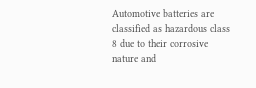Automotive batteries are classified as hazardous class 8 due to their corrosive nature and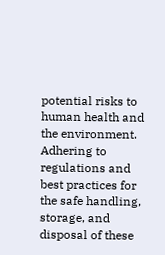potential risks to human health and the environment. Adhering to regulations and best practices for the safe handling, storage, and disposal of these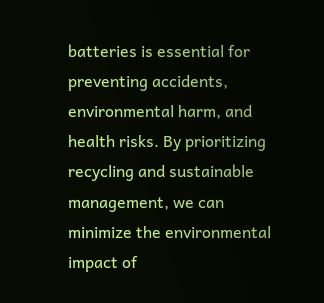batteries is essential for preventing accidents, environmental harm, and health risks. By prioritizing recycling and sustainable management, we can minimize the environmental impact of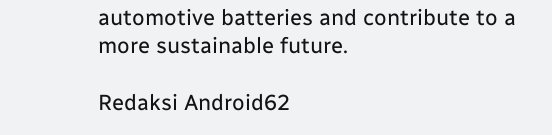automotive batteries and contribute to a more sustainable future.

Redaksi Android62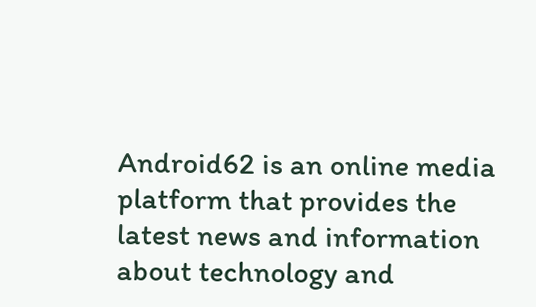Android62 is an online media platform that provides the latest news and information about technology and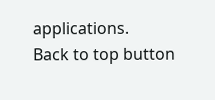applications.
Back to top button